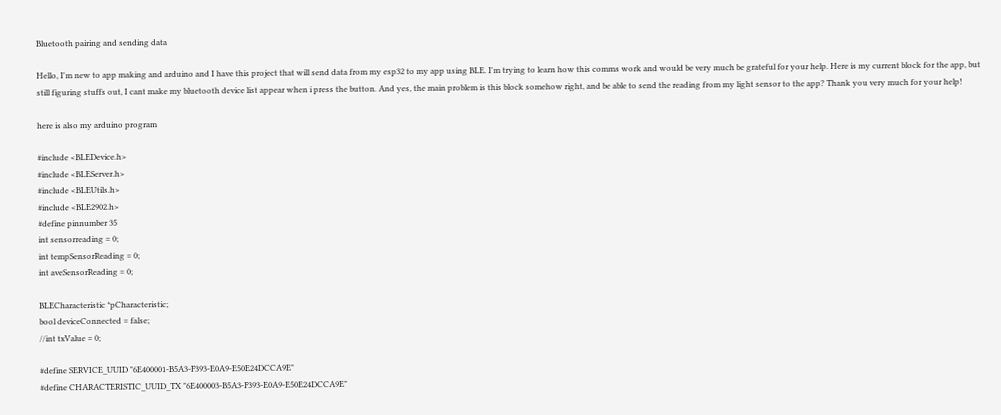Bluetooth pairing and sending data

Hello, I'm new to app making and arduino and I have this project that will send data from my esp32 to my app using BLE. I'm trying to learn how this comms work and would be very much be grateful for your help. Here is my current block for the app, but still figuring stuffs out, I cant make my bluetooth device list appear when i press the button. And yes, the main problem is this block somehow right, and be able to send the reading from my light sensor to the app? Thank you very much for your help!

here is also my arduino program

#include <BLEDevice.h>
#include <BLEServer.h>
#include <BLEUtils.h>
#include <BLE2902.h>
#define pinnumber 35
int sensorreading = 0;
int tempSensorReading = 0;
int aveSensorReading = 0;

BLECharacteristic *pCharacteristic;
bool deviceConnected = false;
//int txValue = 0;

#define SERVICE_UUID "6E400001-B5A3-F393-E0A9-E50E24DCCA9E"
#define CHARACTERISTIC_UUID_TX "6E400003-B5A3-F393-E0A9-E50E24DCCA9E"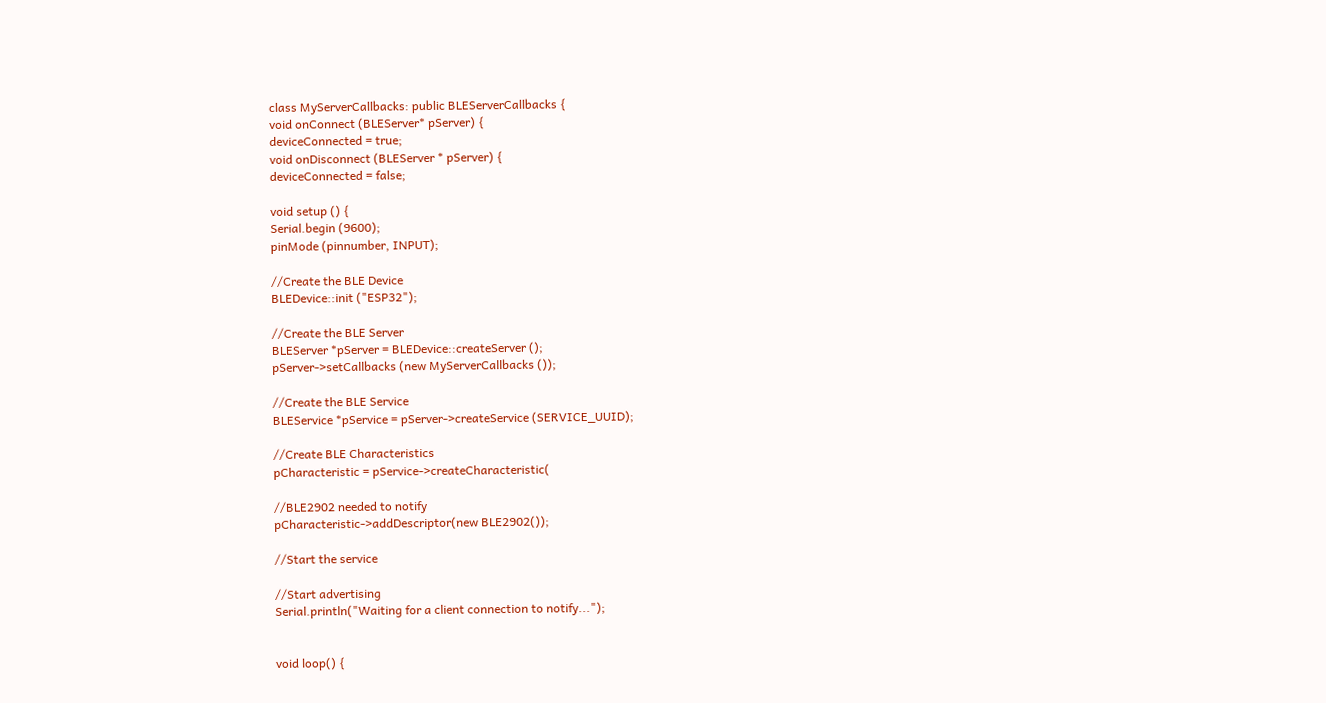class MyServerCallbacks: public BLEServerCallbacks {
void onConnect (BLEServer* pServer) {
deviceConnected = true;
void onDisconnect (BLEServer * pServer) {
deviceConnected = false;

void setup () {
Serial.begin (9600);
pinMode (pinnumber, INPUT);

//Create the BLE Device
BLEDevice::init ("ESP32");

//Create the BLE Server
BLEServer *pServer = BLEDevice::createServer ();
pServer->setCallbacks (new MyServerCallbacks ());

//Create the BLE Service
BLEService *pService = pServer->createService (SERVICE_UUID);

//Create BLE Characteristics
pCharacteristic = pService->createCharacteristic(

//BLE2902 needed to notify
pCharacteristic->addDescriptor(new BLE2902());

//Start the service

//Start advertising
Serial.println("Waiting for a client connection to notify...");


void loop() {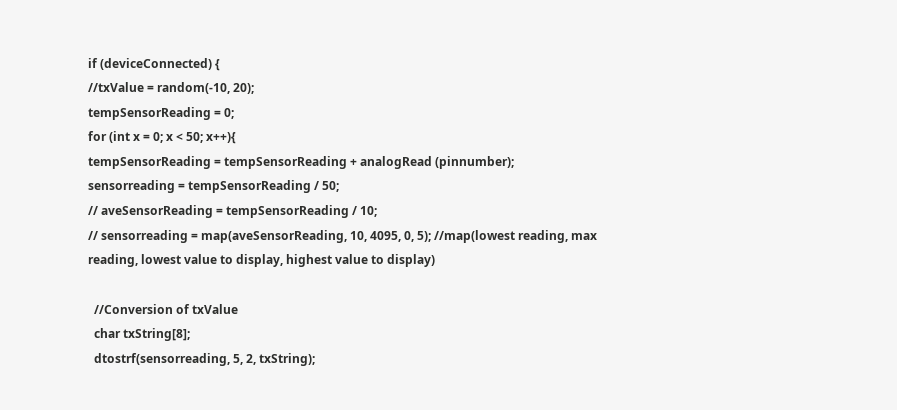if (deviceConnected) {
//txValue = random(-10, 20);
tempSensorReading = 0;
for (int x = 0; x < 50; x++){
tempSensorReading = tempSensorReading + analogRead (pinnumber);
sensorreading = tempSensorReading / 50;
// aveSensorReading = tempSensorReading / 10;
// sensorreading = map(aveSensorReading, 10, 4095, 0, 5); //map(lowest reading, max reading, lowest value to display, highest value to display)

  //Conversion of txValue
  char txString[8];
  dtostrf(sensorreading, 5, 2, txString);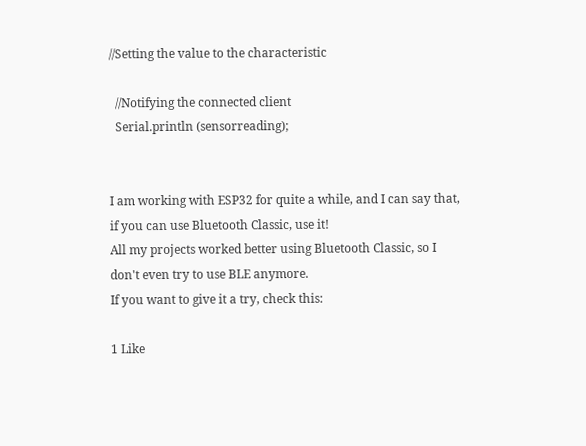//Setting the value to the characteristic

  //Notifying the connected client
  Serial.println (sensorreading);


I am working with ESP32 for quite a while, and I can say that, if you can use Bluetooth Classic, use it!
All my projects worked better using Bluetooth Classic, so I don't even try to use BLE anymore.
If you want to give it a try, check this:

1 Like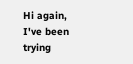Hi again, I've been trying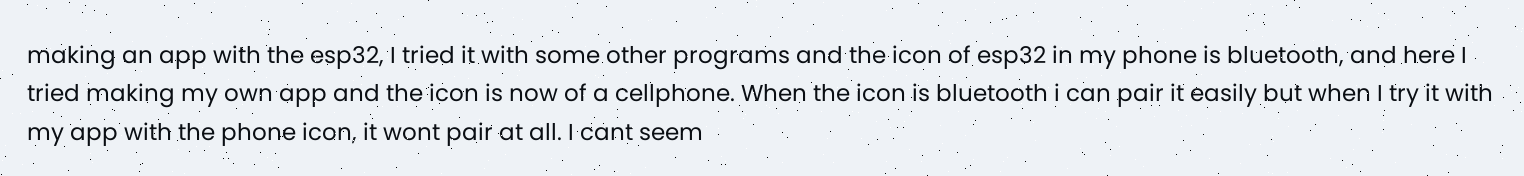making an app with the esp32, I tried it with some other programs and the icon of esp32 in my phone is bluetooth, and here I tried making my own app and the icon is now of a cellphone. When the icon is bluetooth i can pair it easily but when I try it with my app with the phone icon, it wont pair at all. I cant seem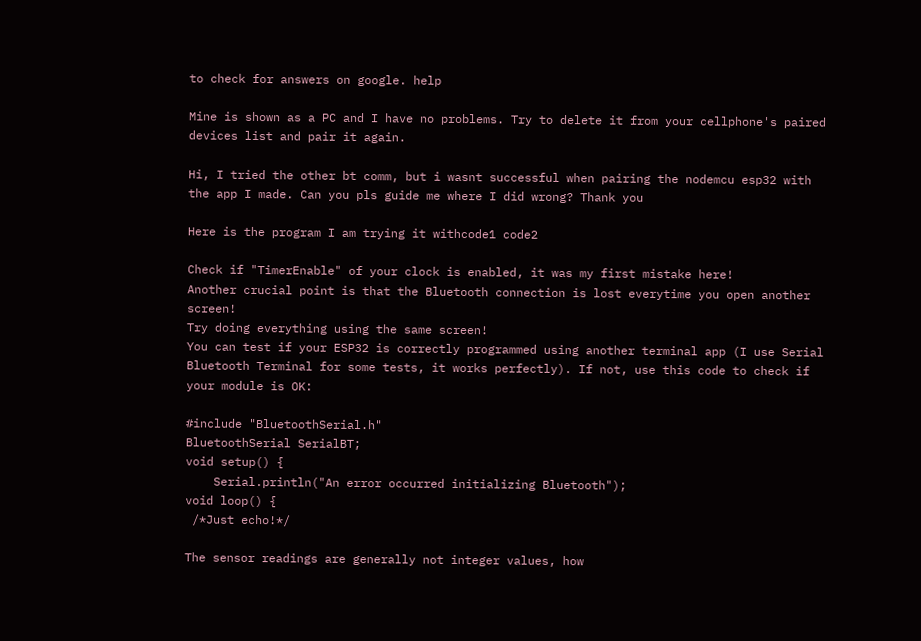to check for answers on google. help

Mine is shown as a PC and I have no problems. Try to delete it from your cellphone's paired devices list and pair it again.

Hi, I tried the other bt comm, but i wasnt successful when pairing the nodemcu esp32 with the app I made. Can you pls guide me where I did wrong? Thank you

Here is the program I am trying it withcode1 code2

Check if "TimerEnable" of your clock is enabled, it was my first mistake here!
Another crucial point is that the Bluetooth connection is lost everytime you open another screen!
Try doing everything using the same screen!
You can test if your ESP32 is correctly programmed using another terminal app (I use Serial Bluetooth Terminal for some tests, it works perfectly). If not, use this code to check if your module is OK:

#include "BluetoothSerial.h"
BluetoothSerial SerialBT;
void setup() {
    Serial.println("An error occurred initializing Bluetooth");
void loop() {
 /*Just echo!*/

The sensor readings are generally not integer values, how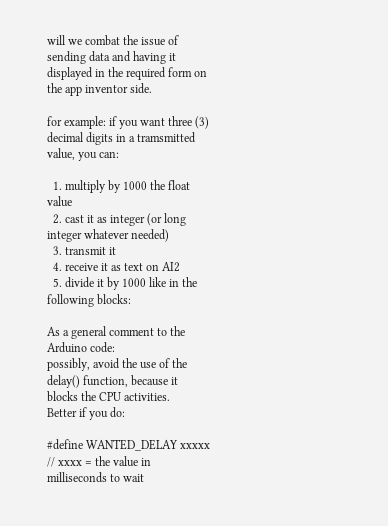will we combat the issue of sending data and having it displayed in the required form on the app inventor side.

for example: if you want three (3) decimal digits in a tramsmitted value, you can:

  1. multiply by 1000 the float value
  2. cast it as integer (or long integer whatever needed)
  3. transmit it
  4. receive it as text on AI2
  5. divide it by 1000 like in the following blocks:

As a general comment to the Arduino code:
possibly, avoid the use of the delay() function, because it blocks the CPU activities.
Better if you do:

#define WANTED_DELAY xxxxx // xxxx = the value in milliseconds to wait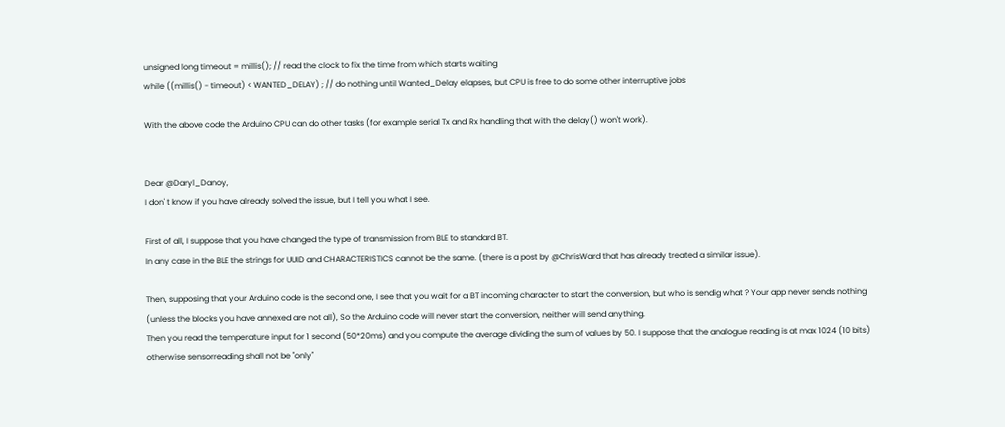unsigned long timeout = millis(); // read the clock to fix the time from which starts waiting
while ((millis() - timeout) < WANTED_DELAY) ; // do nothing until Wanted_Delay elapses, but CPU is free to do some other interruptive jobs

With the above code the Arduino CPU can do other tasks (for example serial Tx and Rx handling that with the delay() won't work).


Dear @Daryl_Danoy,
I don' t know if you have already solved the issue, but I tell you what I see.

First of all, I suppose that you have changed the type of transmission from BLE to standard BT.
In any case in the BLE the strings for UUID and CHARACTERISTICS cannot be the same. (there is a post by @ChrisWard that has already treated a similar issue).

Then, supposing that your Arduino code is the second one, I see that you wait for a BT incoming character to start the conversion, but who is sendig what ? Your app never sends nothing (unless the blocks you have annexed are not all), So the Arduino code will never start the conversion, neither will send anything.
Then you read the temperature input for 1 second (50*20ms) and you compute the average dividing the sum of values by 50. I suppose that the analogue reading is at max 1024 (10 bits) otherwise sensorreading shall not be "only"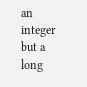an integer but a long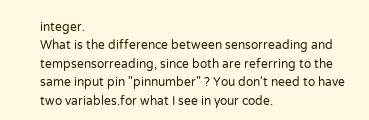integer.
What is the difference between sensorreading and tempsensorreading, since both are referring to the same input pin "pinnumber" ? You don't need to have two variables.for what I see in your code.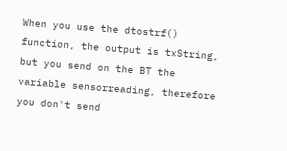When you use the dtostrf() function, the output is txString, but you send on the BT the variable sensorreading, therefore you don't send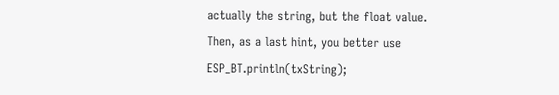actually the string, but the float value.
Then, as a last hint, you better use ESP_BT.println(txString);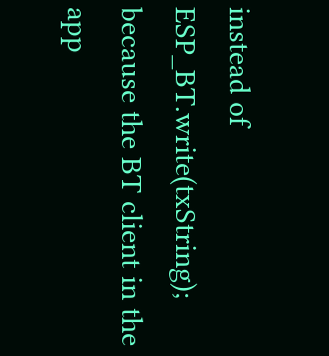instead of ESP_BT.write(txString); because the BT client in the app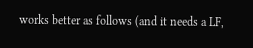works better as follows (and it needs a LF,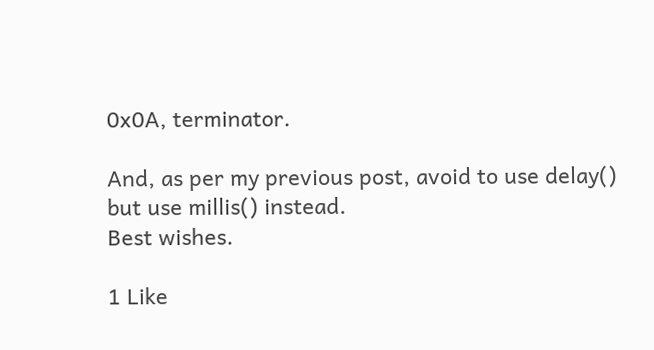0x0A, terminator.

And, as per my previous post, avoid to use delay() but use millis() instead.
Best wishes.

1 Like